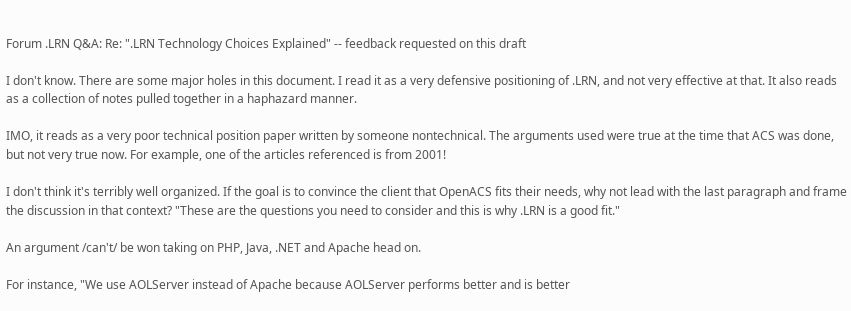Forum .LRN Q&A: Re: ".LRN Technology Choices Explained" -- feedback requested on this draft

I don't know. There are some major holes in this document. I read it as a very defensive positioning of .LRN, and not very effective at that. It also reads as a collection of notes pulled together in a haphazard manner.

IMO, it reads as a very poor technical position paper written by someone nontechnical. The arguments used were true at the time that ACS was done, but not very true now. For example, one of the articles referenced is from 2001!

I don't think it's terribly well organized. If the goal is to convince the client that OpenACS fits their needs, why not lead with the last paragraph and frame the discussion in that context? "These are the questions you need to consider and this is why .LRN is a good fit."

An argument /can't/ be won taking on PHP, Java, .NET and Apache head on.

For instance, "We use AOLServer instead of Apache because AOLServer performs better and is better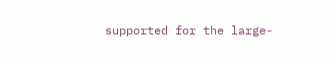supported for the large-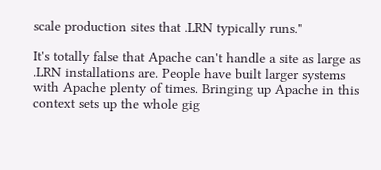scale production sites that .LRN typically runs."

It's totally false that Apache can't handle a site as large as .LRN installations are. People have built larger systems with Apache plenty of times. Bringing up Apache in this context sets up the whole gig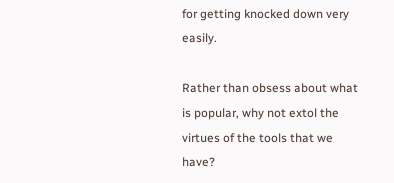for getting knocked down very easily.

Rather than obsess about what is popular, why not extol the virtues of the tools that we have?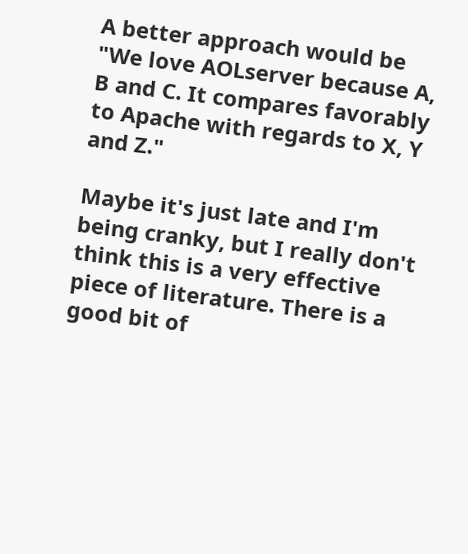A better approach would be "We love AOLserver because A, B and C. It compares favorably to Apache with regards to X, Y and Z."

Maybe it's just late and I'm being cranky, but I really don't think this is a very effective piece of literature. There is a good bit of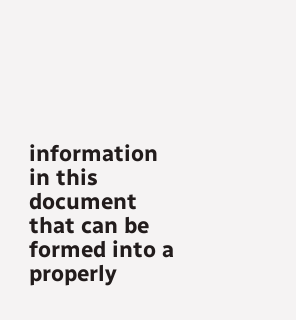information in this document that can be formed into a properly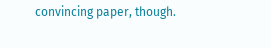convincing paper, though.